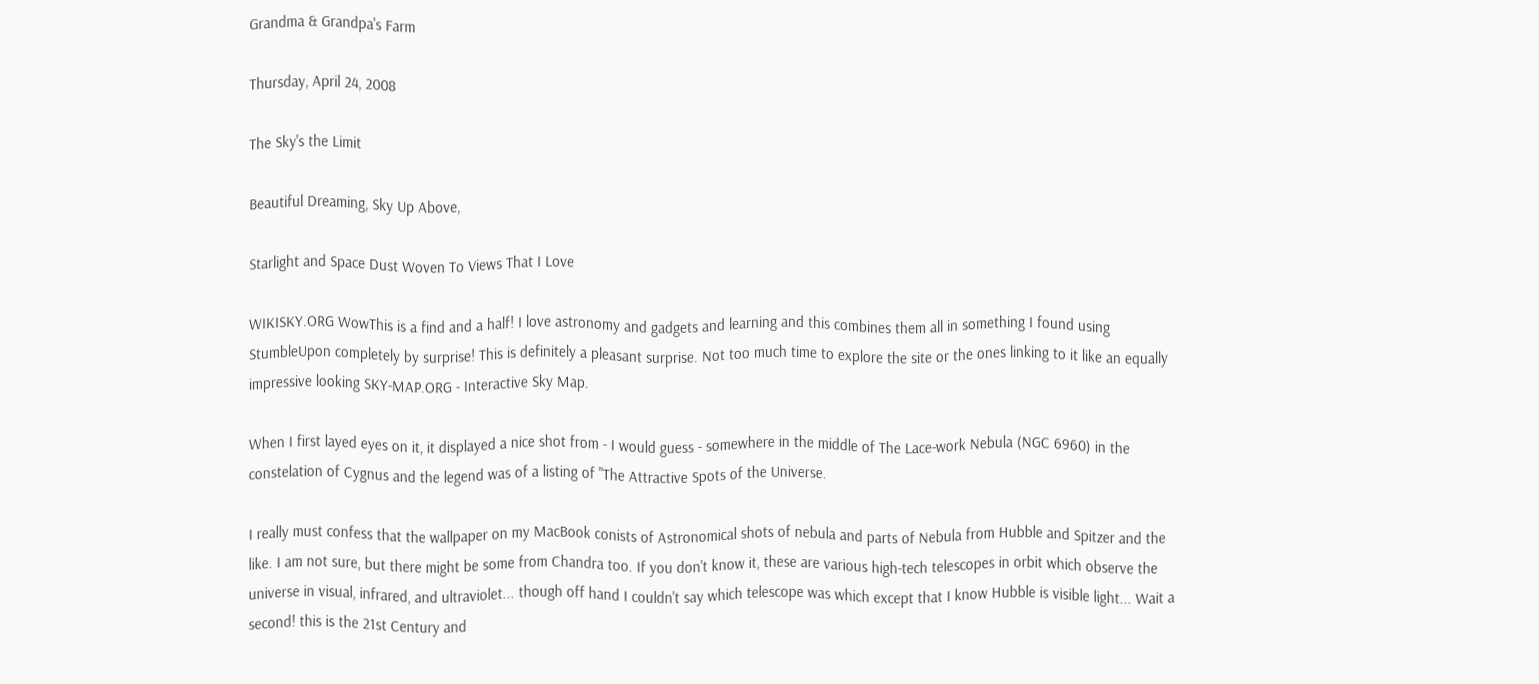Grandma & Grandpa's Farm

Thursday, April 24, 2008

The Sky's the Limit

Beautiful Dreaming, Sky Up Above,

Starlight and Space Dust Woven To Views That I Love

WIKISKY.ORG WowThis is a find and a half! I love astronomy and gadgets and learning and this combines them all in something I found using StumbleUpon completely by surprise! This is definitely a pleasant surprise. Not too much time to explore the site or the ones linking to it like an equally impressive looking SKY-MAP.ORG - Interactive Sky Map.

When I first layed eyes on it, it displayed a nice shot from - I would guess - somewhere in the middle of The Lace-work Nebula (NGC 6960) in the constelation of Cygnus and the legend was of a listing of "The Attractive Spots of the Universe.

I really must confess that the wallpaper on my MacBook conists of Astronomical shots of nebula and parts of Nebula from Hubble and Spitzer and the like. I am not sure, but there might be some from Chandra too. If you don't know it, these are various high-tech telescopes in orbit which observe the universe in visual, infrared, and ultraviolet... though off hand I couldn't say which telescope was which except that I know Hubble is visible light... Wait a second! this is the 21st Century and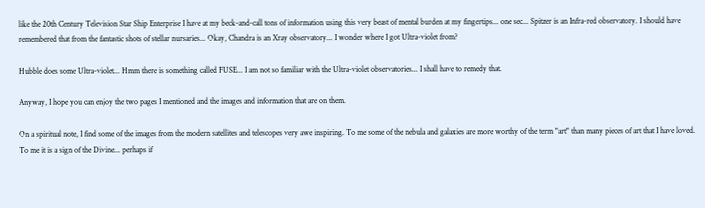like the 20th Century Television Star Ship Enterprise I have at my beck-and-call tons of information using this very beast of mental burden at my fingertips... one sec... Spitzer is an Infra-red observatory. I should have remembered that from the fantastic shots of stellar nursaries... Okay, Chandra is an Xray observatory... I wonder where I got Ultra-violet from?

Hubble does some Ultra-violet... Hmm there is something called FUSE... I am not so familiar with the Ultra-violet observatories... I shall have to remedy that.

Anyway, I hope you can enjoy the two pages I mentioned and the images and information that are on them.

On a spiritual note, I find some of the images from the modern satellites and telescopes very awe inspiring. To me some of the nebula and galaxies are more worthy of the term "art" than many pieces of art that I have loved. To me it is a sign of the Divine... perhaps if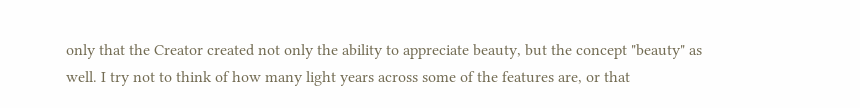only that the Creator created not only the ability to appreciate beauty, but the concept "beauty" as well. I try not to think of how many light years across some of the features are, or that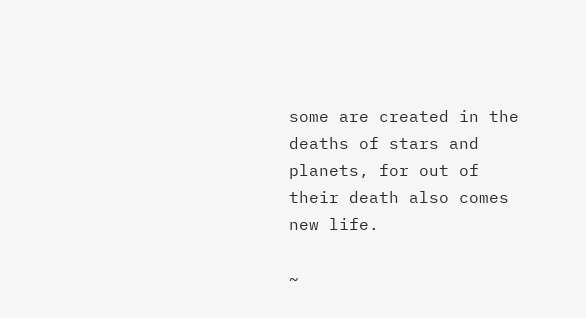some are created in the deaths of stars and planets, for out of their death also comes new life.

~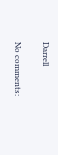Darrell

No comments: